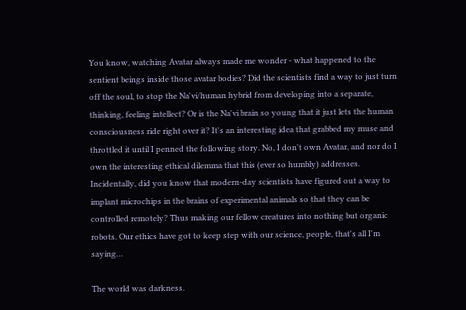You know, watching Avatar always made me wonder - what happened to the sentient beings inside those avatar bodies? Did the scientists find a way to just turn off the soul, to stop the Na'vi/human hybrid from developing into a separate, thinking, feeling intellect? Or is the Na'vi brain so young that it just lets the human consciousness ride right over it? It's an interesting idea that grabbed my muse and throttled it until I penned the following story. No, I don't own Avatar, and nor do I own the interesting ethical dilemma that this (ever so humbly) addresses. Incidentally, did you know that modern-day scientists have figured out a way to implant microchips in the brains of experimental animals so that they can be controlled remotely? Thus making our fellow creatures into nothing but organic robots. Our ethics have got to keep step with our science, people, that's all I'm saying…

The world was darkness.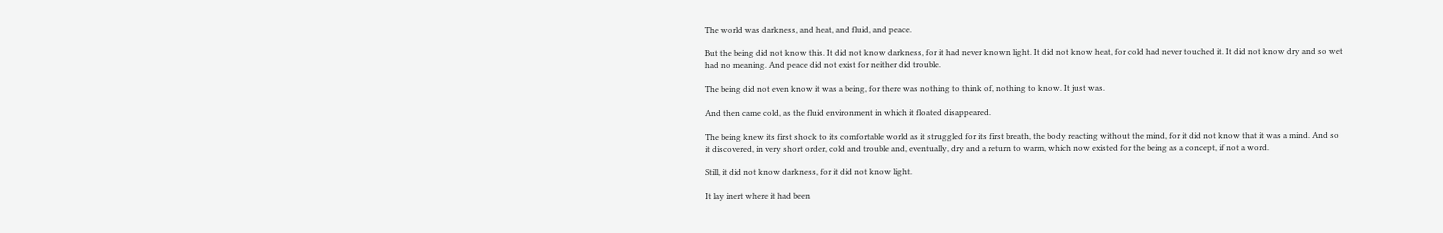The world was darkness, and heat, and fluid, and peace.

But the being did not know this. It did not know darkness, for it had never known light. It did not know heat, for cold had never touched it. It did not know dry and so wet had no meaning. And peace did not exist for neither did trouble.

The being did not even know it was a being, for there was nothing to think of, nothing to know. It just was.

And then came cold, as the fluid environment in which it floated disappeared.

The being knew its first shock to its comfortable world as it struggled for its first breath, the body reacting without the mind, for it did not know that it was a mind. And so it discovered, in very short order, cold and trouble and, eventually, dry and a return to warm, which now existed for the being as a concept, if not a word.

Still, it did not know darkness, for it did not know light.

It lay inert where it had been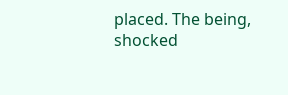placed. The being, shocked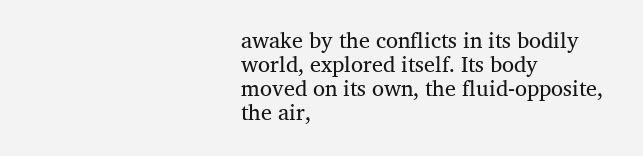awake by the conflicts in its bodily world, explored itself. Its body moved on its own, the fluid-opposite, the air,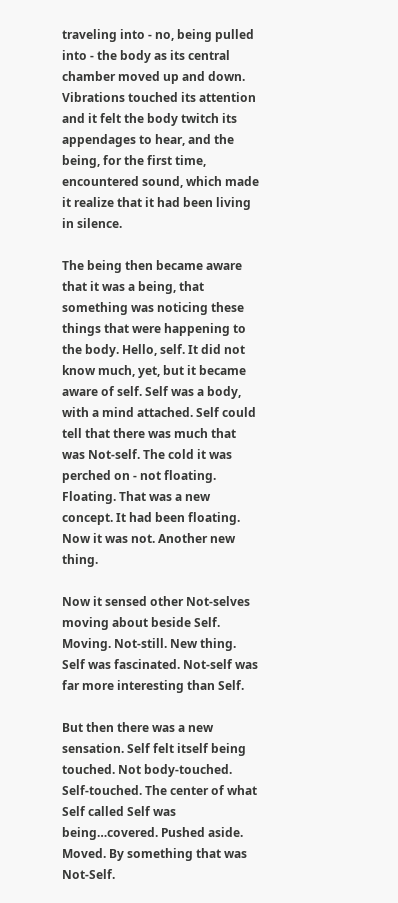traveling into - no, being pulled into - the body as its central chamber moved up and down. Vibrations touched its attention and it felt the body twitch its appendages to hear, and the being, for the first time, encountered sound, which made it realize that it had been living in silence.

The being then became aware that it was a being, that something was noticing these things that were happening to the body. Hello, self. It did not know much, yet, but it became aware of self. Self was a body, with a mind attached. Self could tell that there was much that was Not-self. The cold it was perched on - not floating. Floating. That was a new concept. It had been floating. Now it was not. Another new thing.

Now it sensed other Not-selves moving about beside Self. Moving. Not-still. New thing. Self was fascinated. Not-self was far more interesting than Self.

But then there was a new sensation. Self felt itself being touched. Not body-touched. Self-touched. The center of what Self called Self was being…covered. Pushed aside. Moved. By something that was Not-Self.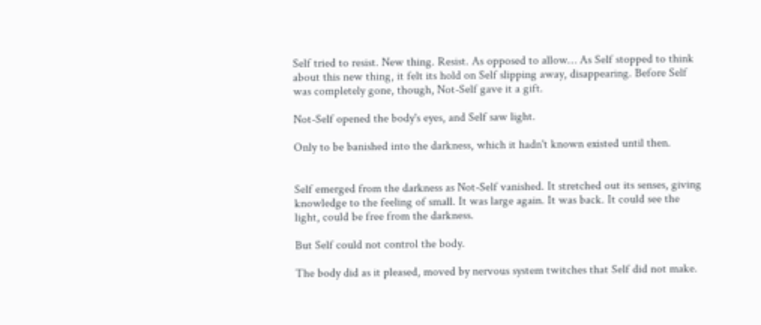Self tried to resist. New thing. Resist. As opposed to allow… As Self stopped to think about this new thing, it felt its hold on Self slipping away, disappearing. Before Self was completely gone, though, Not-Self gave it a gift.

Not-Self opened the body's eyes, and Self saw light.

Only to be banished into the darkness, which it hadn't known existed until then.


Self emerged from the darkness as Not-Self vanished. It stretched out its senses, giving knowledge to the feeling of small. It was large again. It was back. It could see the light, could be free from the darkness.

But Self could not control the body.

The body did as it pleased, moved by nervous system twitches that Self did not make.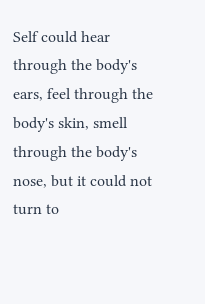Self could hear through the body's ears, feel through the body's skin, smell through the body's nose, but it could not turn to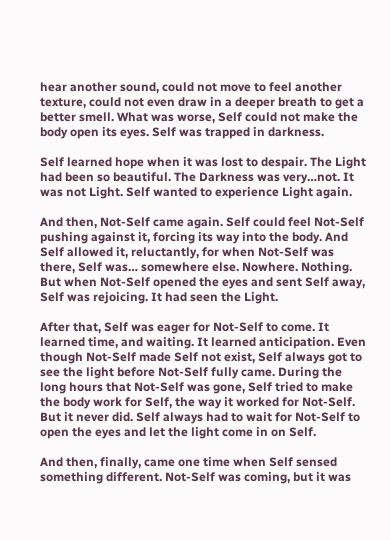hear another sound, could not move to feel another texture, could not even draw in a deeper breath to get a better smell. What was worse, Self could not make the body open its eyes. Self was trapped in darkness.

Self learned hope when it was lost to despair. The Light had been so beautiful. The Darkness was very…not. It was not Light. Self wanted to experience Light again.

And then, Not-Self came again. Self could feel Not-Self pushing against it, forcing its way into the body. And Self allowed it, reluctantly, for when Not-Self was there, Self was… somewhere else. Nowhere. Nothing. But when Not-Self opened the eyes and sent Self away, Self was rejoicing. It had seen the Light.

After that, Self was eager for Not-Self to come. It learned time, and waiting. It learned anticipation. Even though Not-Self made Self not exist, Self always got to see the light before Not-Self fully came. During the long hours that Not-Self was gone, Self tried to make the body work for Self, the way it worked for Not-Self. But it never did. Self always had to wait for Not-Self to open the eyes and let the light come in on Self.

And then, finally, came one time when Self sensed something different. Not-Self was coming, but it was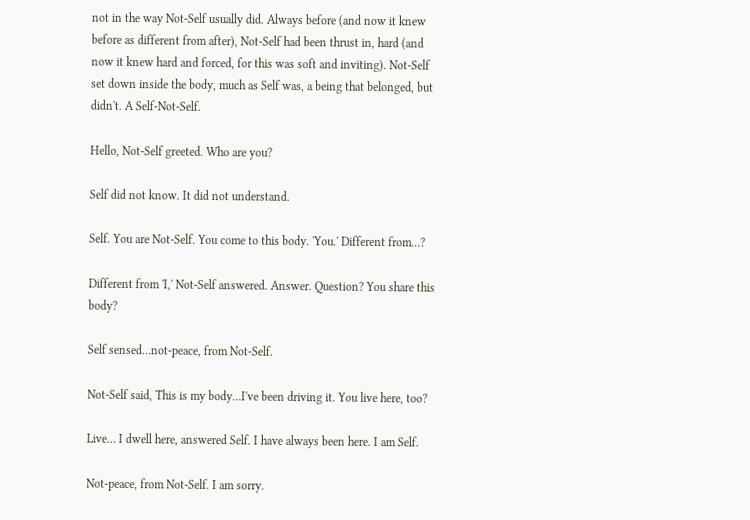not in the way Not-Self usually did. Always before (and now it knew before as different from after), Not-Self had been thrust in, hard (and now it knew hard and forced, for this was soft and inviting). Not-Self set down inside the body, much as Self was, a being that belonged, but didn't. A Self-Not-Self.

Hello, Not-Self greeted. Who are you?

Self did not know. It did not understand.

Self. You are Not-Self. You come to this body. 'You.' Different from…?

Different from 'I,' Not-Self answered. Answer. Question? You share this body?

Self sensed…not-peace, from Not-Self.

Not-Self said, This is my body…I've been driving it. You live here, too?

Live… I dwell here, answered Self. I have always been here. I am Self.

Not-peace, from Not-Self. I am sorry.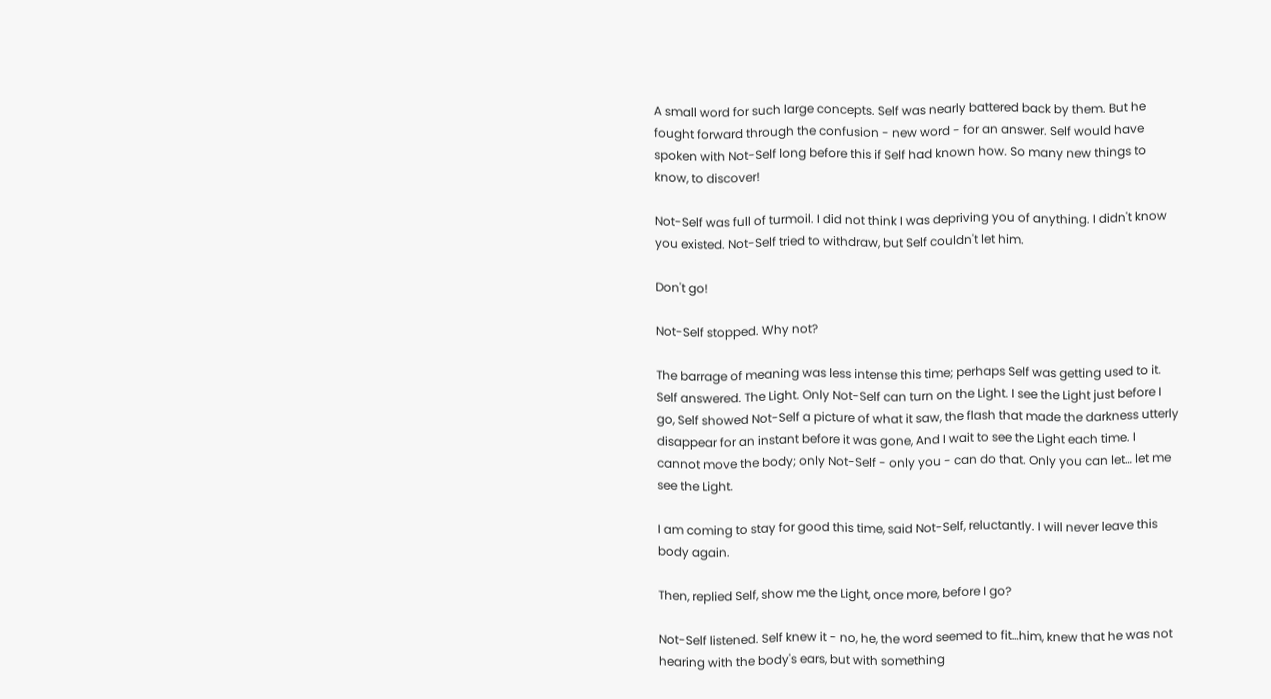A small word for such large concepts. Self was nearly battered back by them. But he fought forward through the confusion - new word - for an answer. Self would have spoken with Not-Self long before this if Self had known how. So many new things to know, to discover!

Not-Self was full of turmoil. I did not think I was depriving you of anything. I didn't know you existed. Not-Self tried to withdraw, but Self couldn't let him.

Don't go!

Not-Self stopped. Why not?

The barrage of meaning was less intense this time; perhaps Self was getting used to it. Self answered. The Light. Only Not-Self can turn on the Light. I see the Light just before I go, Self showed Not-Self a picture of what it saw, the flash that made the darkness utterly disappear for an instant before it was gone, And I wait to see the Light each time. I cannot move the body; only Not-Self - only you - can do that. Only you can let… let me see the Light.

I am coming to stay for good this time, said Not-Self, reluctantly. I will never leave this body again.

Then, replied Self, show me the Light, once more, before I go?

Not-Self listened. Self knew it - no, he, the word seemed to fit…him, knew that he was not hearing with the body's ears, but with something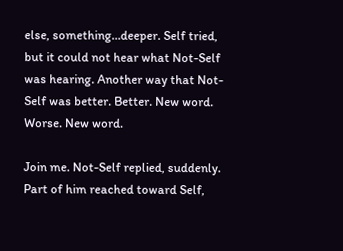else, something…deeper. Self tried, but it could not hear what Not-Self was hearing. Another way that Not-Self was better. Better. New word. Worse. New word.

Join me. Not-Self replied, suddenly. Part of him reached toward Self,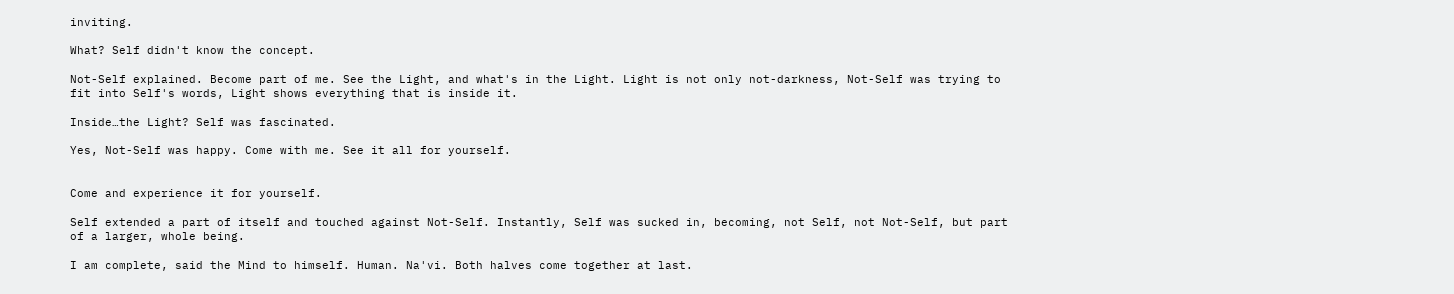inviting.

What? Self didn't know the concept.

Not-Self explained. Become part of me. See the Light, and what's in the Light. Light is not only not-darkness, Not-Self was trying to fit into Self's words, Light shows everything that is inside it.

Inside…the Light? Self was fascinated.

Yes, Not-Self was happy. Come with me. See it all for yourself.


Come and experience it for yourself.

Self extended a part of itself and touched against Not-Self. Instantly, Self was sucked in, becoming, not Self, not Not-Self, but part of a larger, whole being.

I am complete, said the Mind to himself. Human. Na'vi. Both halves come together at last.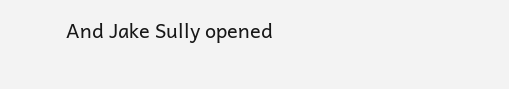And Jake Sully opened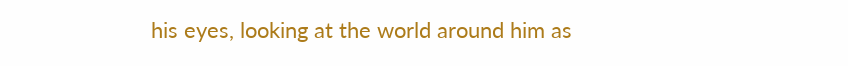his eyes, looking at the world around him as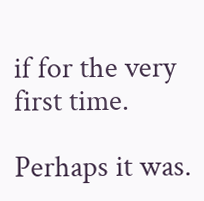if for the very first time.

Perhaps it was.